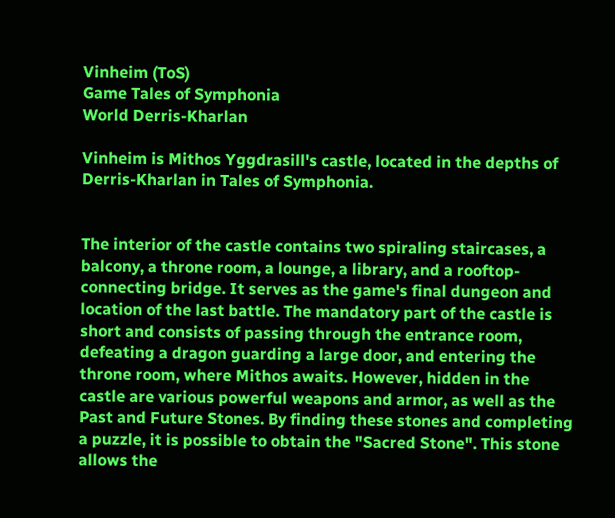Vinheim (ToS)
Game Tales of Symphonia
World Derris-Kharlan

Vinheim is Mithos Yggdrasill's castle, located in the depths of Derris-Kharlan in Tales of Symphonia.


The interior of the castle contains two spiraling staircases, a balcony, a throne room, a lounge, a library, and a rooftop-connecting bridge. It serves as the game's final dungeon and location of the last battle. The mandatory part of the castle is short and consists of passing through the entrance room, defeating a dragon guarding a large door, and entering the throne room, where Mithos awaits. However, hidden in the castle are various powerful weapons and armor, as well as the Past and Future Stones. By finding these stones and completing a puzzle, it is possible to obtain the "Sacred Stone". This stone allows the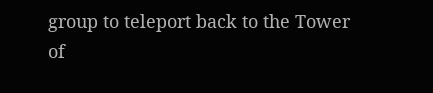group to teleport back to the Tower of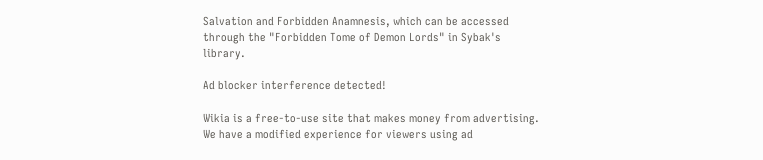Salvation and Forbidden Anamnesis, which can be accessed through the "Forbidden Tome of Demon Lords" in Sybak's library.

Ad blocker interference detected!

Wikia is a free-to-use site that makes money from advertising. We have a modified experience for viewers using ad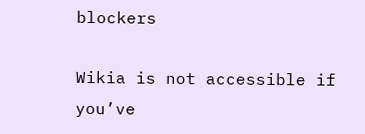blockers

Wikia is not accessible if you’ve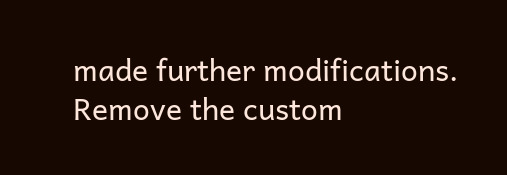made further modifications. Remove the custom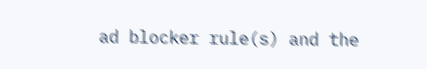ad blocker rule(s) and the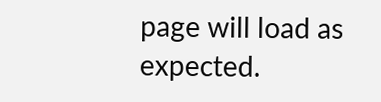page will load as expected.